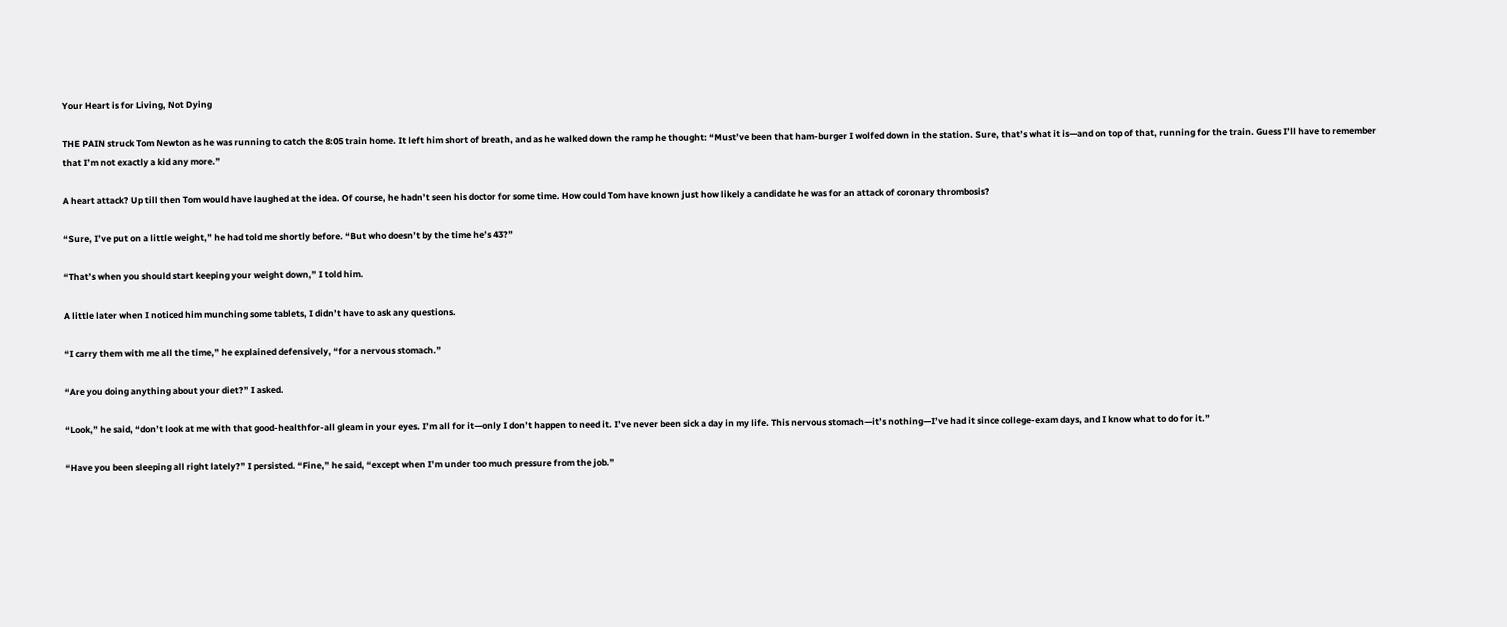Your Heart is for Living, Not Dying

THE PAIN struck Tom Newton as he was running to catch the 8:05 train home. It left him short of breath, and as he walked down the ramp he thought: “Must’ve been that ham-burger I wolfed down in the station. Sure, that’s what it is—and on top of that, running for the train. Guess I’ll have to remember that I’m not exactly a kid any more.”

A heart attack? Up till then Tom would have laughed at the idea. Of course, he hadn’t seen his doctor for some time. How could Tom have known just how likely a candidate he was for an attack of coronary thrombosis?

“Sure, I’ve put on a little weight,” he had told me shortly before. “But who doesn’t by the time he’s 43?”

“That’s when you should start keeping your weight down,” I told him.

A little later when I noticed him munching some tablets, I didn’t have to ask any questions.

“I carry them with me all the time,” he explained defensively, “for a nervous stomach.”

“Are you doing anything about your diet?” I asked.

“Look,” he said, “don’t look at me with that good-healthfor-all gleam in your eyes. I’m all for it—only I don’t happen to need it. I’ve never been sick a day in my life. This nervous stomach—it’s nothing—I’ve had it since college-exam days, and I know what to do for it.”

“Have you been sleeping all right lately?” I persisted. “Fine,” he said, “except when I’m under too much pressure from the job.”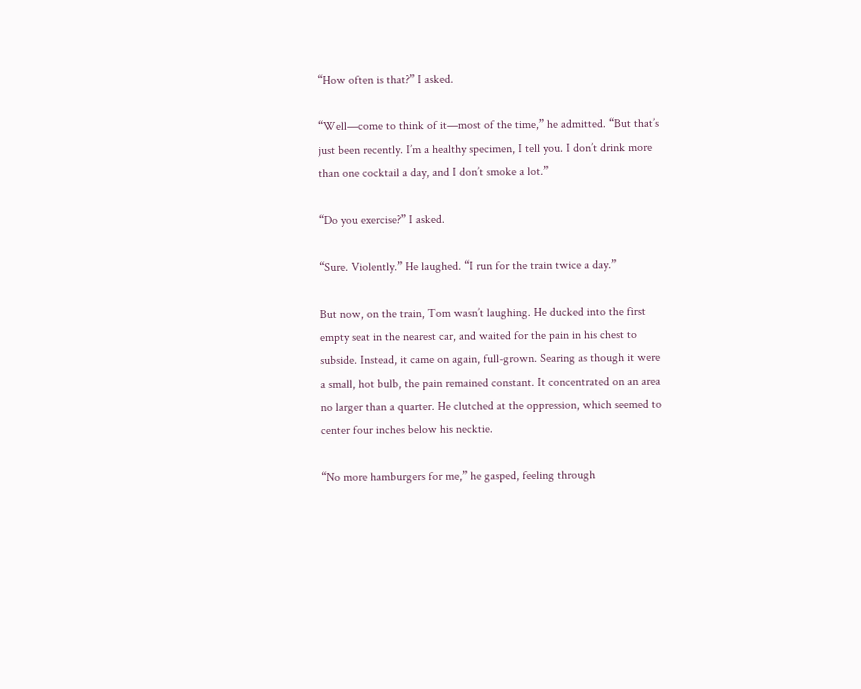“How often is that?” I asked.

“Well—come to think of it—most of the time,” he admitted. “But that’s just been recently. I’m a healthy specimen, I tell you. I don’t drink more than one cocktail a day, and I don’t smoke a lot.”

“Do you exercise?” I asked.

“Sure. Violently.” He laughed. “I run for the train twice a day.”

But now, on the train, Tom wasn’t laughing. He ducked into the first empty seat in the nearest car, and waited for the pain in his chest to subside. Instead, it came on again, full-grown. Searing as though it were a small, hot bulb, the pain remained constant. It concentrated on an area no larger than a quarter. He clutched at the oppression, which seemed to center four inches below his necktie.

“No more hamburgers for me,” he gasped, feeling through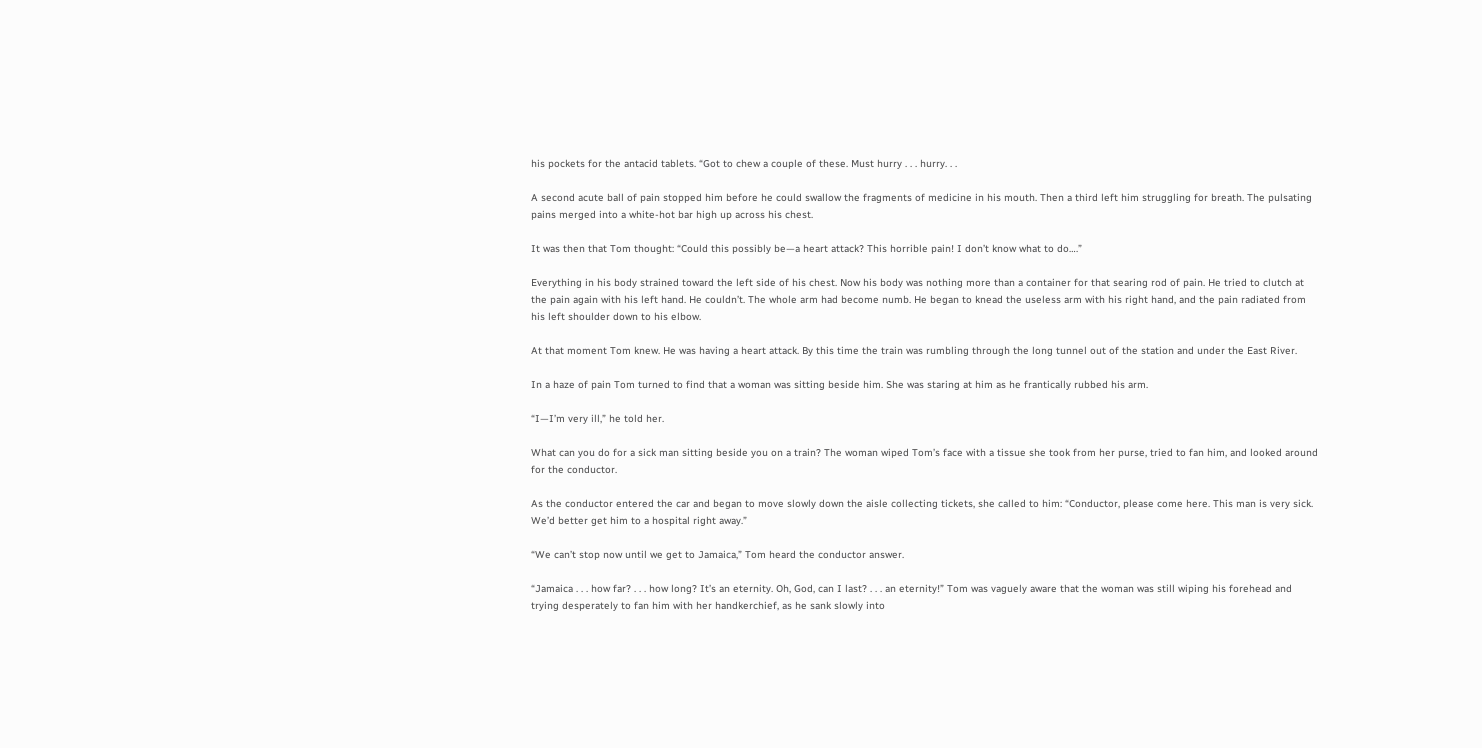his pockets for the antacid tablets. “Got to chew a couple of these. Must hurry . . . hurry. . .

A second acute ball of pain stopped him before he could swallow the fragments of medicine in his mouth. Then a third left him struggling for breath. The pulsating pains merged into a white-hot bar high up across his chest.

It was then that Tom thought: “Could this possibly be—a heart attack? This horrible pain! I don’t know what to do….”

Everything in his body strained toward the left side of his chest. Now his body was nothing more than a container for that searing rod of pain. He tried to clutch at the pain again with his left hand. He couldn’t. The whole arm had become numb. He began to knead the useless arm with his right hand, and the pain radiated from his left shoulder down to his elbow.

At that moment Tom knew. He was having a heart attack. By this time the train was rumbling through the long tunnel out of the station and under the East River.

In a haze of pain Tom turned to find that a woman was sitting beside him. She was staring at him as he frantically rubbed his arm.

“I—I’m very ill,” he told her.

What can you do for a sick man sitting beside you on a train? The woman wiped Tom’s face with a tissue she took from her purse, tried to fan him, and looked around for the conductor.

As the conductor entered the car and began to move slowly down the aisle collecting tickets, she called to him: “Conductor, please come here. This man is very sick. We’d better get him to a hospital right away.”

“We can’t stop now until we get to Jamaica,” Tom heard the conductor answer.

“Jamaica . . . how far? . . . how long? It’s an eternity. Oh, God, can I last? . . . an eternity!” Tom was vaguely aware that the woman was still wiping his forehead and trying desperately to fan him with her handkerchief, as he sank slowly into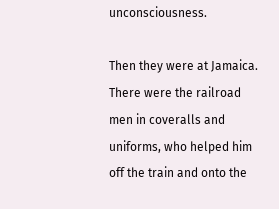unconsciousness.

Then they were at Jamaica. There were the railroad men in coveralls and uniforms, who helped him off the train and onto the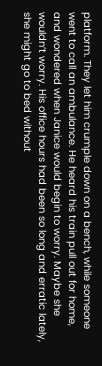platform. They let him crumple down on a bench, while someone went to call an ambulance. He heard his train pull out for home, and wondered when Janice would begin to worry. Maybe she wouldn’t worry. His office hours had been so long and erratic lately, she might go to bed without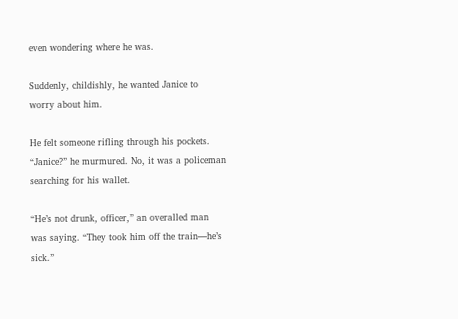even wondering where he was.

Suddenly, childishly, he wanted Janice to worry about him.

He felt someone rifling through his pockets. “Janice?” he murmured. No, it was a policeman searching for his wallet.

“He’s not drunk, officer,” an overalled man was saying. “They took him off the train—he’s sick.”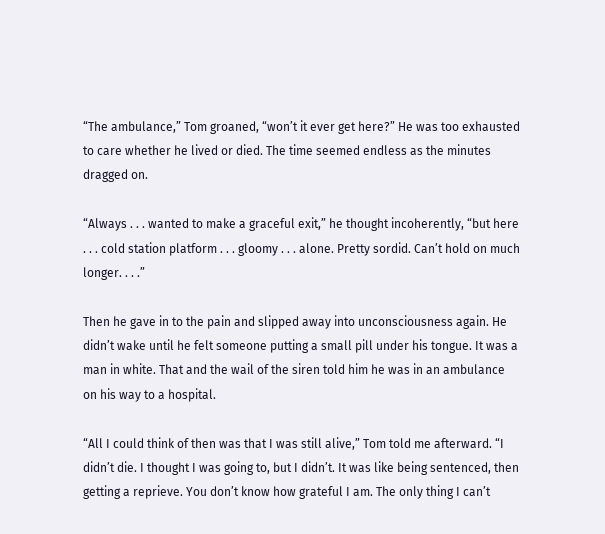“The ambulance,” Tom groaned, “won’t it ever get here?” He was too exhausted to care whether he lived or died. The time seemed endless as the minutes dragged on.

“Always . . . wanted to make a graceful exit,” he thought incoherently, “but here . . . cold station platform . . . gloomy . . . alone. Pretty sordid. Can’t hold on much longer. . . .”

Then he gave in to the pain and slipped away into unconsciousness again. He didn’t wake until he felt someone putting a small pill under his tongue. It was a man in white. That and the wail of the siren told him he was in an ambulance on his way to a hospital.

“All I could think of then was that I was still alive,” Tom told me afterward. “I didn’t die. I thought I was going to, but I didn’t. It was like being sentenced, then getting a reprieve. You don’t know how grateful I am. The only thing I can’t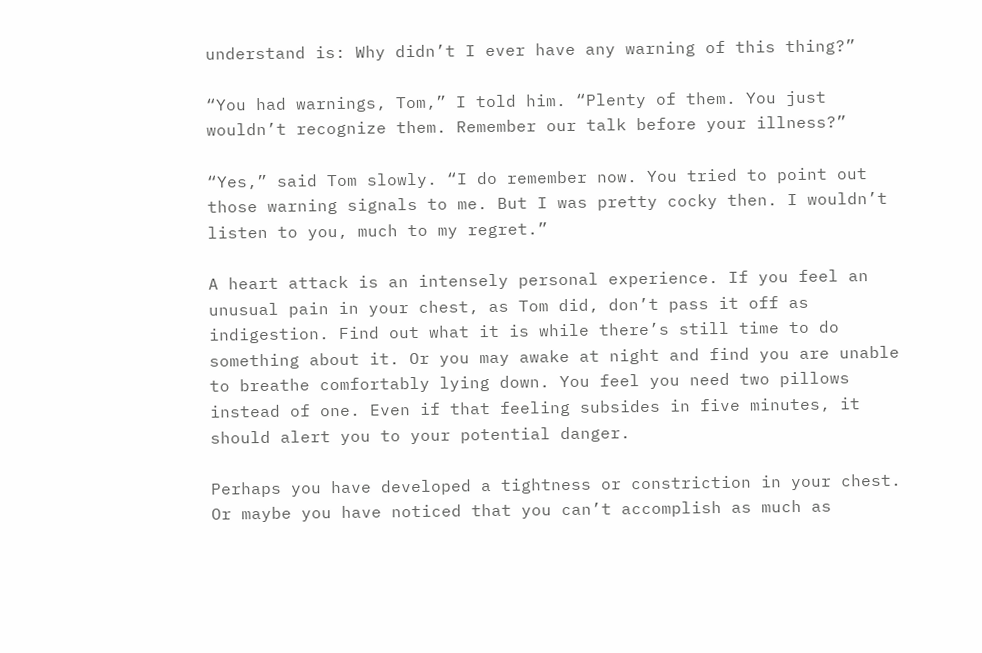understand is: Why didn’t I ever have any warning of this thing?”

“You had warnings, Tom,” I told him. “Plenty of them. You just wouldn’t recognize them. Remember our talk before your illness?”

“Yes,” said Tom slowly. “I do remember now. You tried to point out those warning signals to me. But I was pretty cocky then. I wouldn’t listen to you, much to my regret.”

A heart attack is an intensely personal experience. If you feel an unusual pain in your chest, as Tom did, don’t pass it off as indigestion. Find out what it is while there’s still time to do something about it. Or you may awake at night and find you are unable to breathe comfortably lying down. You feel you need two pillows instead of one. Even if that feeling subsides in five minutes, it should alert you to your potential danger.

Perhaps you have developed a tightness or constriction in your chest. Or maybe you have noticed that you can’t accomplish as much as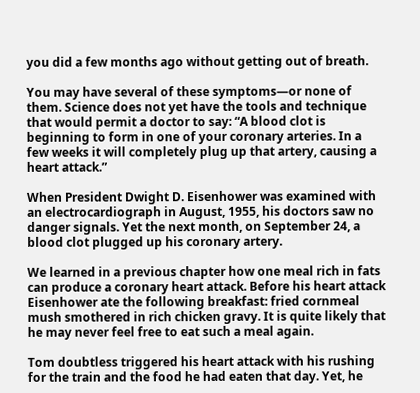you did a few months ago without getting out of breath.

You may have several of these symptoms—or none of them. Science does not yet have the tools and technique that would permit a doctor to say: “A blood clot is beginning to form in one of your coronary arteries. In a few weeks it will completely plug up that artery, causing a heart attack.”

When President Dwight D. Eisenhower was examined with an electrocardiograph in August, 1955, his doctors saw no danger signals. Yet the next month, on September 24, a blood clot plugged up his coronary artery.

We learned in a previous chapter how one meal rich in fats can produce a coronary heart attack. Before his heart attack Eisenhower ate the following breakfast: fried cornmeal mush smothered in rich chicken gravy. It is quite likely that he may never feel free to eat such a meal again.

Tom doubtless triggered his heart attack with his rushing for the train and the food he had eaten that day. Yet, he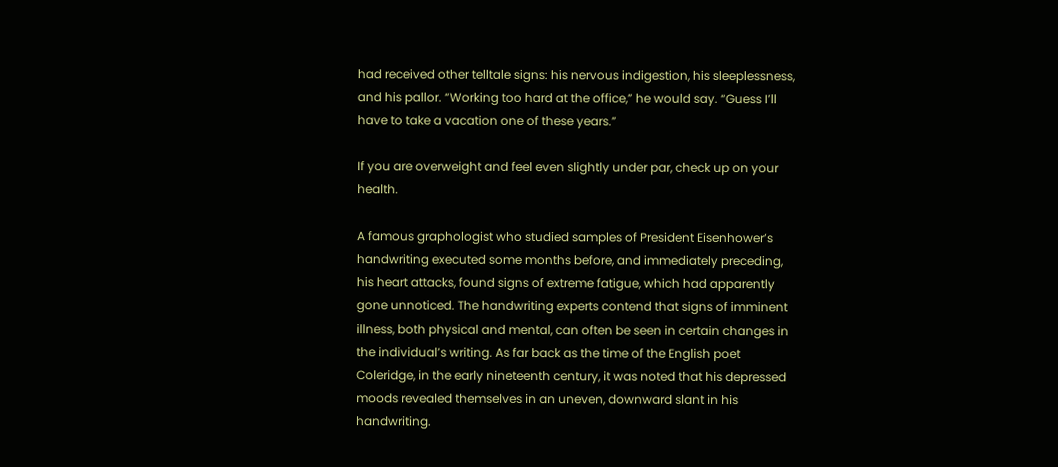had received other telltale signs: his nervous indigestion, his sleeplessness, and his pallor. “Working too hard at the office,” he would say. “Guess I’ll have to take a vacation one of these years.”

If you are overweight and feel even slightly under par, check up on your health.

A famous graphologist who studied samples of President Eisenhower’s handwriting executed some months before, and immediately preceding, his heart attacks, found signs of extreme fatigue, which had apparently gone unnoticed. The handwriting experts contend that signs of imminent illness, both physical and mental, can often be seen in certain changes in the individual’s writing. As far back as the time of the English poet Coleridge, in the early nineteenth century, it was noted that his depressed moods revealed themselves in an uneven, downward slant in his handwriting.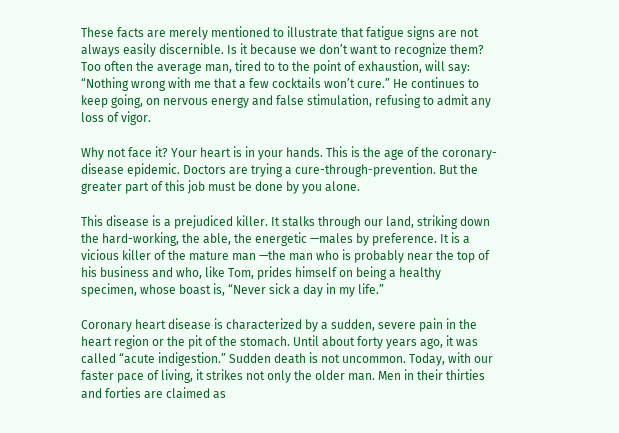These facts are merely mentioned to illustrate that fatigue signs are not always easily discernible. Is it because we don’t want to recognize them? Too often the average man, tired to to the point of exhaustion, will say: “Nothing wrong with me that a few cocktails won’t cure.” He continues to keep going, on nervous energy and false stimulation, refusing to admit any loss of vigor.

Why not face it? Your heart is in your hands. This is the age of the coronary-disease epidemic. Doctors are trying a cure-through-prevention. But the greater part of this job must be done by you alone.

This disease is a prejudiced killer. It stalks through our land, striking down the hard-working, the able, the energetic —males by preference. It is a vicious killer of the mature man —the man who is probably near the top of his business and who, like Tom, prides himself on being a healthy specimen, whose boast is, “Never sick a day in my life.”

Coronary heart disease is characterized by a sudden, severe pain in the heart region or the pit of the stomach. Until about forty years ago, it was called “acute indigestion.” Sudden death is not uncommon. Today, with our faster pace of living, it strikes not only the older man. Men in their thirties and forties are claimed as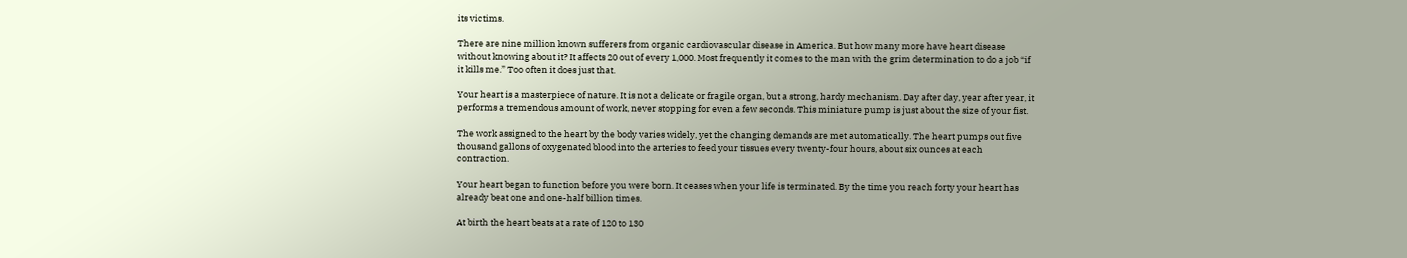its victims.

There are nine million known sufferers from organic cardiovascular disease in America. But how many more have heart disease without knowing about it? It affects 20 out of every 1,000. Most frequently it comes to the man with the grim determination to do a job “if it kills me.” Too often it does just that.

Your heart is a masterpiece of nature. It is not a delicate or fragile organ, but a strong, hardy mechanism. Day after day, year after year, it performs a tremendous amount of work, never stopping for even a few seconds. This miniature pump is just about the size of your fist.

The work assigned to the heart by the body varies widely, yet the changing demands are met automatically. The heart pumps out five thousand gallons of oxygenated blood into the arteries to feed your tissues every twenty-four hours, about six ounces at each contraction.

Your heart began to function before you were born. It ceases when your life is terminated. By the time you reach forty your heart has already beat one and one-half billion times.

At birth the heart beats at a rate of 120 to 130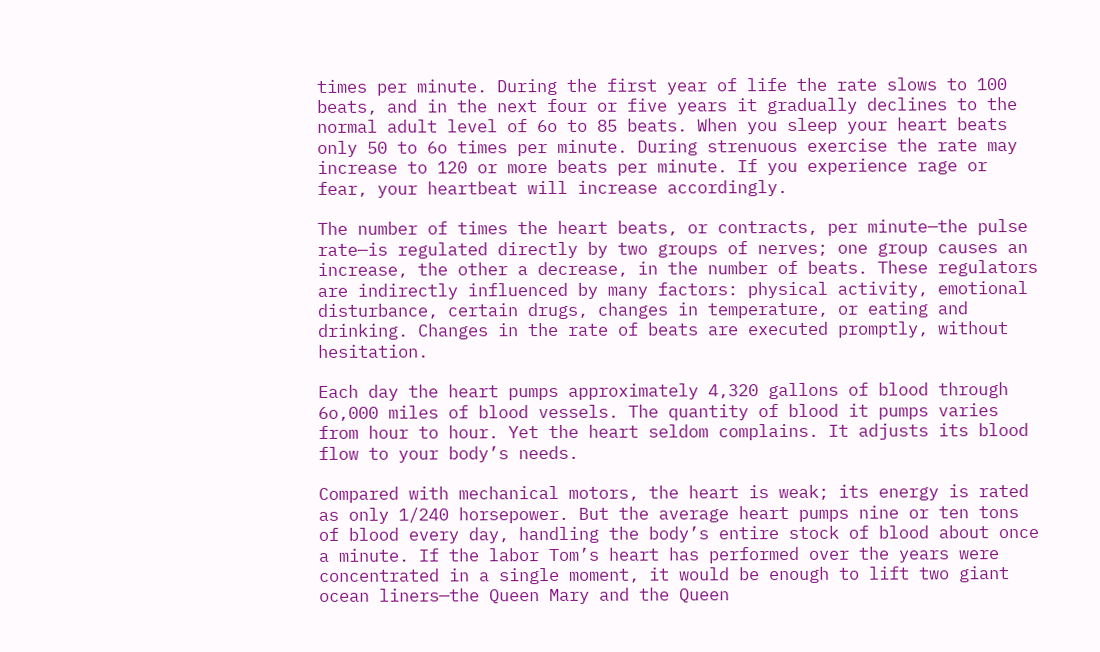times per minute. During the first year of life the rate slows to 100 beats, and in the next four or five years it gradually declines to the normal adult level of 6o to 85 beats. When you sleep your heart beats only 50 to 6o times per minute. During strenuous exercise the rate may increase to 120 or more beats per minute. If you experience rage or fear, your heartbeat will increase accordingly.

The number of times the heart beats, or contracts, per minute—the pulse rate—is regulated directly by two groups of nerves; one group causes an increase, the other a decrease, in the number of beats. These regulators are indirectly influenced by many factors: physical activity, emotional disturbance, certain drugs, changes in temperature, or eating and drinking. Changes in the rate of beats are executed promptly, without hesitation.

Each day the heart pumps approximately 4,320 gallons of blood through 6o,000 miles of blood vessels. The quantity of blood it pumps varies from hour to hour. Yet the heart seldom complains. It adjusts its blood flow to your body’s needs.

Compared with mechanical motors, the heart is weak; its energy is rated as only 1/240 horsepower. But the average heart pumps nine or ten tons of blood every day, handling the body’s entire stock of blood about once a minute. If the labor Tom’s heart has performed over the years were concentrated in a single moment, it would be enough to lift two giant ocean liners—the Queen Mary and the Queen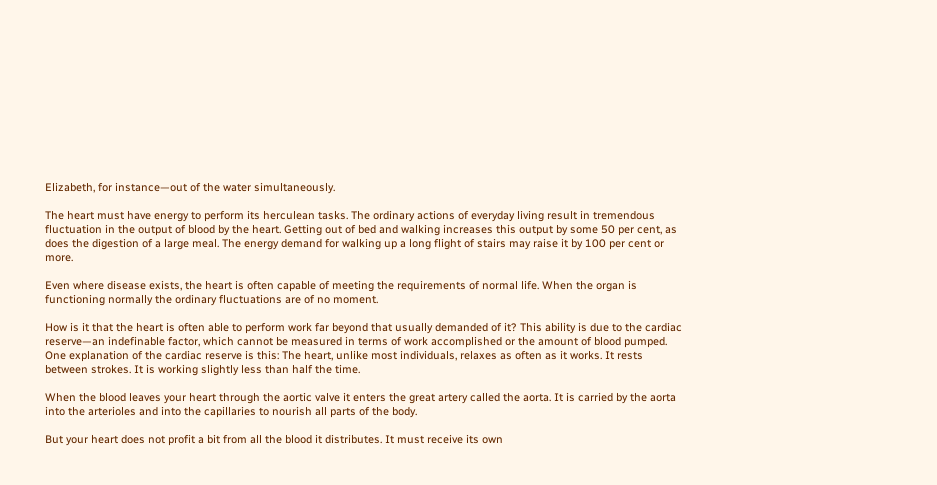Elizabeth, for instance—out of the water simultaneously.

The heart must have energy to perform its herculean tasks. The ordinary actions of everyday living result in tremendous fluctuation in the output of blood by the heart. Getting out of bed and walking increases this output by some 50 per cent, as does the digestion of a large meal. The energy demand for walking up a long flight of stairs may raise it by 100 per cent or more.

Even where disease exists, the heart is often capable of meeting the requirements of normal life. When the organ is functioning normally the ordinary fluctuations are of no moment.

How is it that the heart is often able to perform work far beyond that usually demanded of it? This ability is due to the cardiac reserve—an indefinable factor, which cannot be measured in terms of work accomplished or the amount of blood pumped. One explanation of the cardiac reserve is this: The heart, unlike most individuals, relaxes as often as it works. It rests between strokes. It is working slightly less than half the time.

When the blood leaves your heart through the aortic valve it enters the great artery called the aorta. It is carried by the aorta into the arterioles and into the capillaries to nourish all parts of the body.

But your heart does not profit a bit from all the blood it distributes. It must receive its own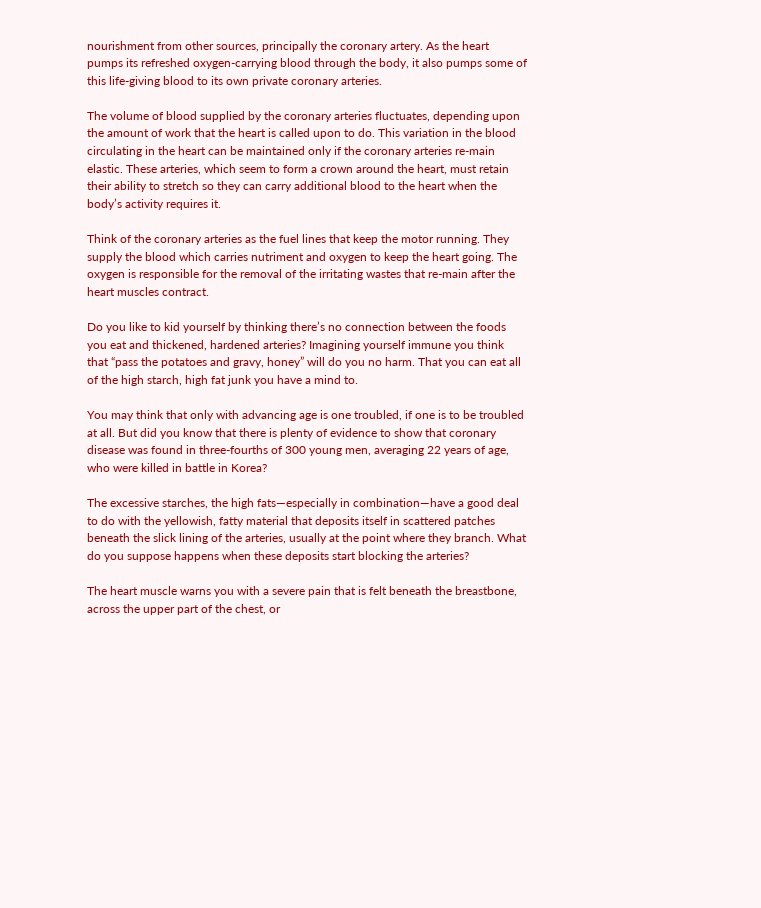nourishment from other sources, principally the coronary artery. As the heart pumps its refreshed oxygen-carrying blood through the body, it also pumps some of this life-giving blood to its own private coronary arteries.

The volume of blood supplied by the coronary arteries fluctuates, depending upon the amount of work that the heart is called upon to do. This variation in the blood circulating in the heart can be maintained only if the coronary arteries re-main elastic. These arteries, which seem to form a crown around the heart, must retain their ability to stretch so they can carry additional blood to the heart when the body’s activity requires it.

Think of the coronary arteries as the fuel lines that keep the motor running. They supply the blood which carries nutriment and oxygen to keep the heart going. The oxygen is responsible for the removal of the irritating wastes that re-main after the heart muscles contract.

Do you like to kid yourself by thinking there’s no connection between the foods you eat and thickened, hardened arteries? Imagining yourself immune you think that “pass the potatoes and gravy, honey” will do you no harm. That you can eat all of the high starch, high fat junk you have a mind to.

You may think that only with advancing age is one troubled, if one is to be troubled at all. But did you know that there is plenty of evidence to show that coronary disease was found in three-fourths of 300 young men, averaging 22 years of age, who were killed in battle in Korea?

The excessive starches, the high fats—especially in combination—have a good deal to do with the yellowish, fatty material that deposits itself in scattered patches beneath the slick lining of the arteries, usually at the point where they branch. What do you suppose happens when these deposits start blocking the arteries?

The heart muscle warns you with a severe pain that is felt beneath the breastbone, across the upper part of the chest, or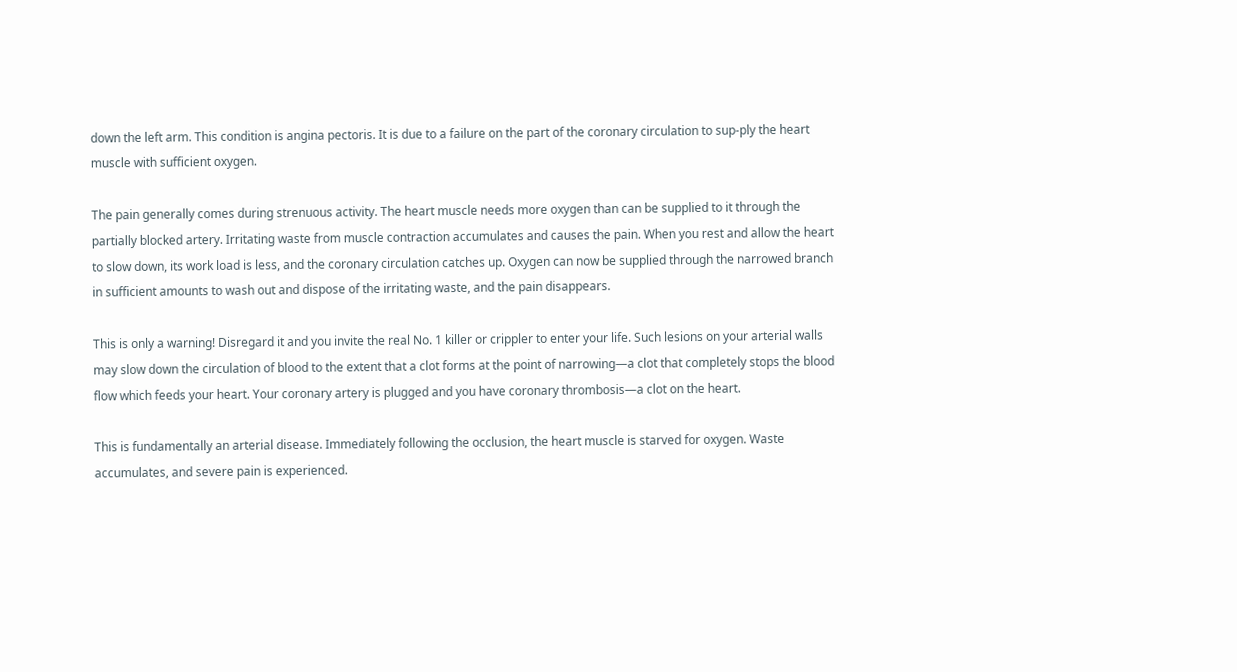down the left arm. This condition is angina pectoris. It is due to a failure on the part of the coronary circulation to sup-ply the heart muscle with sufficient oxygen.

The pain generally comes during strenuous activity. The heart muscle needs more oxygen than can be supplied to it through the partially blocked artery. Irritating waste from muscle contraction accumulates and causes the pain. When you rest and allow the heart to slow down, its work load is less, and the coronary circulation catches up. Oxygen can now be supplied through the narrowed branch in sufficient amounts to wash out and dispose of the irritating waste, and the pain disappears.

This is only a warning! Disregard it and you invite the real No. 1 killer or crippler to enter your life. Such lesions on your arterial walls may slow down the circulation of blood to the extent that a clot forms at the point of narrowing—a clot that completely stops the blood flow which feeds your heart. Your coronary artery is plugged and you have coronary thrombosis—a clot on the heart.

This is fundamentally an arterial disease. Immediately following the occlusion, the heart muscle is starved for oxygen. Waste accumulates, and severe pain is experienced.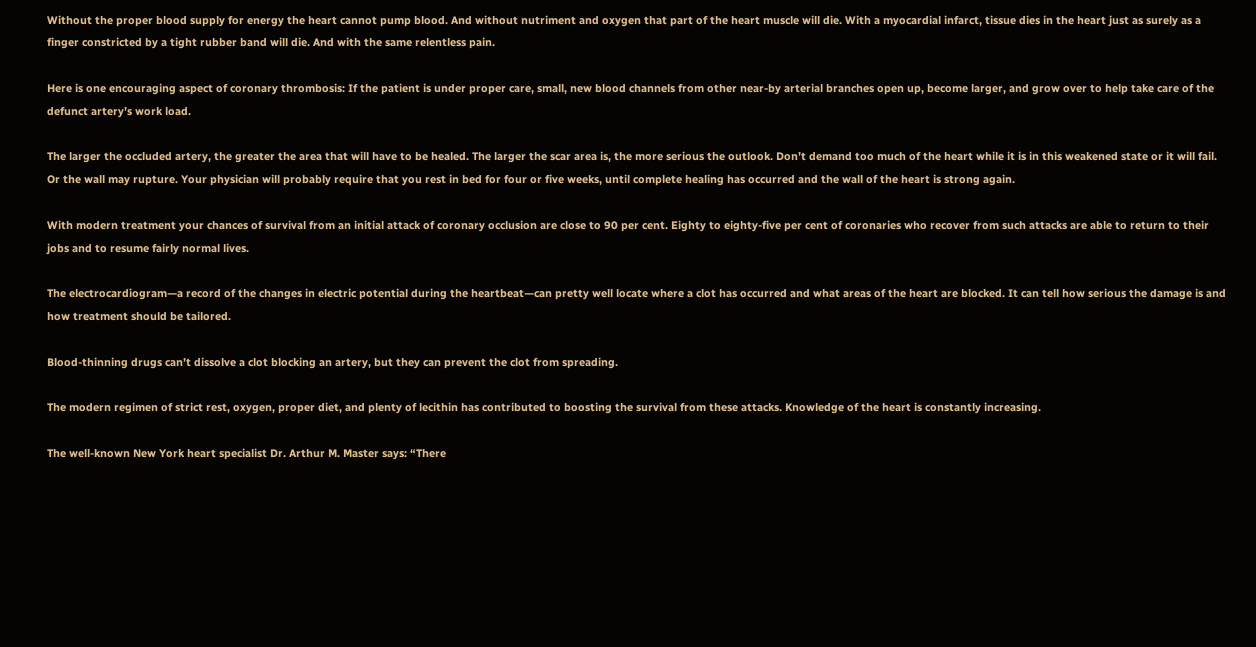Without the proper blood supply for energy the heart cannot pump blood. And without nutriment and oxygen that part of the heart muscle will die. With a myocardial infarct, tissue dies in the heart just as surely as a finger constricted by a tight rubber band will die. And with the same relentless pain.

Here is one encouraging aspect of coronary thrombosis: If the patient is under proper care, small, new blood channels from other near-by arterial branches open up, become larger, and grow over to help take care of the defunct artery’s work load.

The larger the occluded artery, the greater the area that will have to be healed. The larger the scar area is, the more serious the outlook. Don’t demand too much of the heart while it is in this weakened state or it will fail. Or the wall may rupture. Your physician will probably require that you rest in bed for four or five weeks, until complete healing has occurred and the wall of the heart is strong again.

With modern treatment your chances of survival from an initial attack of coronary occlusion are close to 90 per cent. Eighty to eighty-five per cent of coronaries who recover from such attacks are able to return to their jobs and to resume fairly normal lives.

The electrocardiogram—a record of the changes in electric potential during the heartbeat—can pretty well locate where a clot has occurred and what areas of the heart are blocked. It can tell how serious the damage is and how treatment should be tailored.

Blood-thinning drugs can’t dissolve a clot blocking an artery, but they can prevent the clot from spreading.

The modern regimen of strict rest, oxygen, proper diet, and plenty of lecithin has contributed to boosting the survival from these attacks. Knowledge of the heart is constantly increasing.

The well-known New York heart specialist Dr. Arthur M. Master says: “There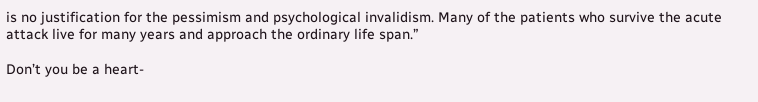is no justification for the pessimism and psychological invalidism. Many of the patients who survive the acute attack live for many years and approach the ordinary life span.”

Don’t you be a heart-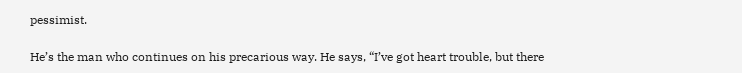pessimist.

He’s the man who continues on his precarious way. He says, “I’ve got heart trouble, but there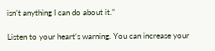isn’t anything I can do about it.”

Listen to your heart’s warning. You can increase your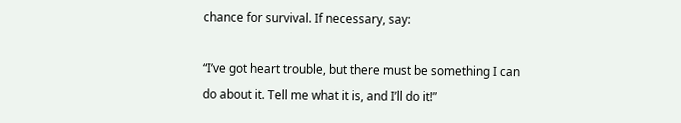chance for survival. If necessary, say:

“I’ve got heart trouble, but there must be something I can do about it. Tell me what it is, and I’ll do it!”